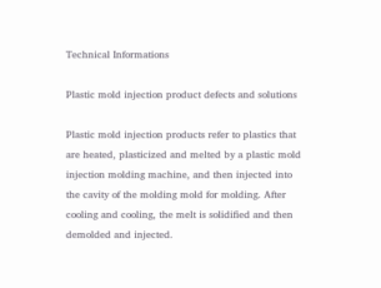Technical Informations

Plastic mold injection product defects and solutions

Plastic mold injection products refer to plastics that are heated, plasticized and melted by a plastic mold injection molding machine, and then injected into the cavity of the molding mold for molding. After cooling and cooling, the melt is solidified and then demolded and injected.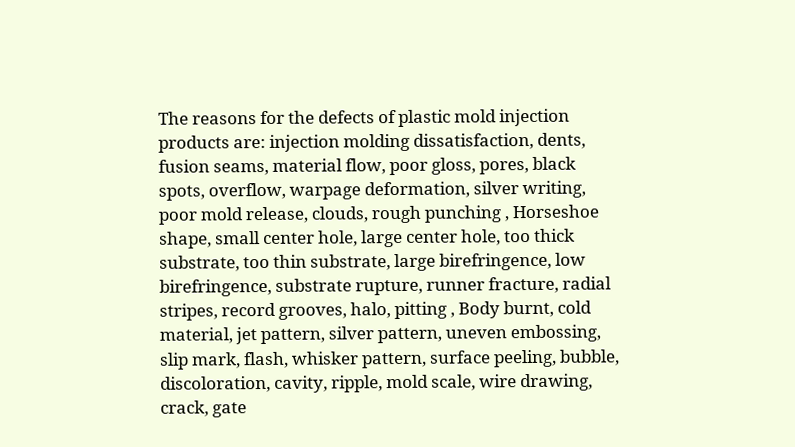The reasons for the defects of plastic mold injection products are: injection molding dissatisfaction, dents, fusion seams, material flow, poor gloss, pores, black spots, overflow, warpage deformation, silver writing, poor mold release, clouds, rough punching , Horseshoe shape, small center hole, large center hole, too thick substrate, too thin substrate, large birefringence, low birefringence, substrate rupture, runner fracture, radial stripes, record grooves, halo, pitting , Body burnt, cold material, jet pattern, silver pattern, uneven embossing, slip mark, flash, whisker pattern, surface peeling, bubble, discoloration, cavity, ripple, mold scale, wire drawing, crack, gate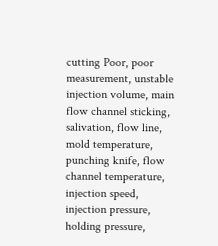cutting Poor, poor measurement, unstable injection volume, main flow channel sticking, salivation, flow line, mold temperature, punching knife, flow channel temperature, injection speed, injection pressure, holding pressure,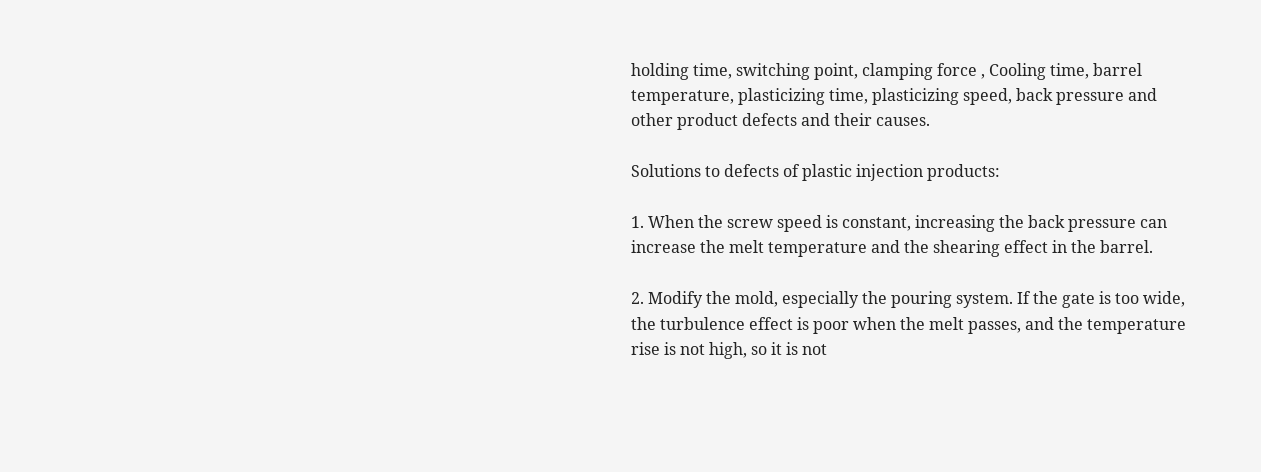holding time, switching point, clamping force , Cooling time, barrel temperature, plasticizing time, plasticizing speed, back pressure and other product defects and their causes.

Solutions to defects of plastic injection products:

1. When the screw speed is constant, increasing the back pressure can increase the melt temperature and the shearing effect in the barrel.

2. Modify the mold, especially the pouring system. If the gate is too wide, the turbulence effect is poor when the melt passes, and the temperature rise is not high, so it is not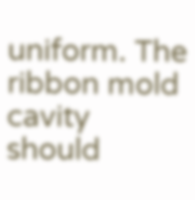uniform. The ribbon mold cavity should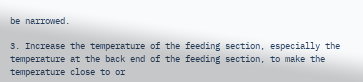be narrowed.

3. Increase the temperature of the feeding section, especially the temperature at the back end of the feeding section, to make the temperature close to or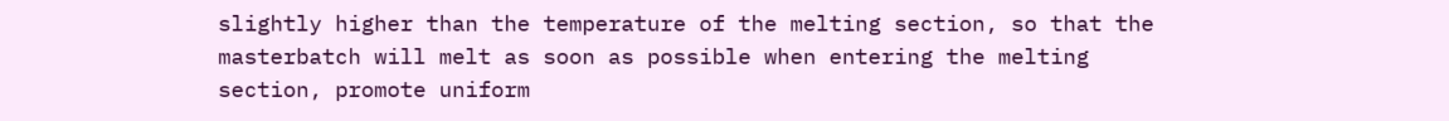slightly higher than the temperature of the melting section, so that the masterbatch will melt as soon as possible when entering the melting section, promote uniform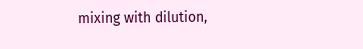mixing with dilution,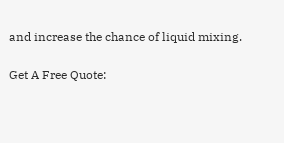and increase the chance of liquid mixing.

Get A Free Quote: